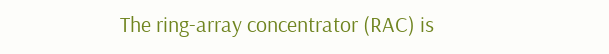The ring-array concentrator (RAC) is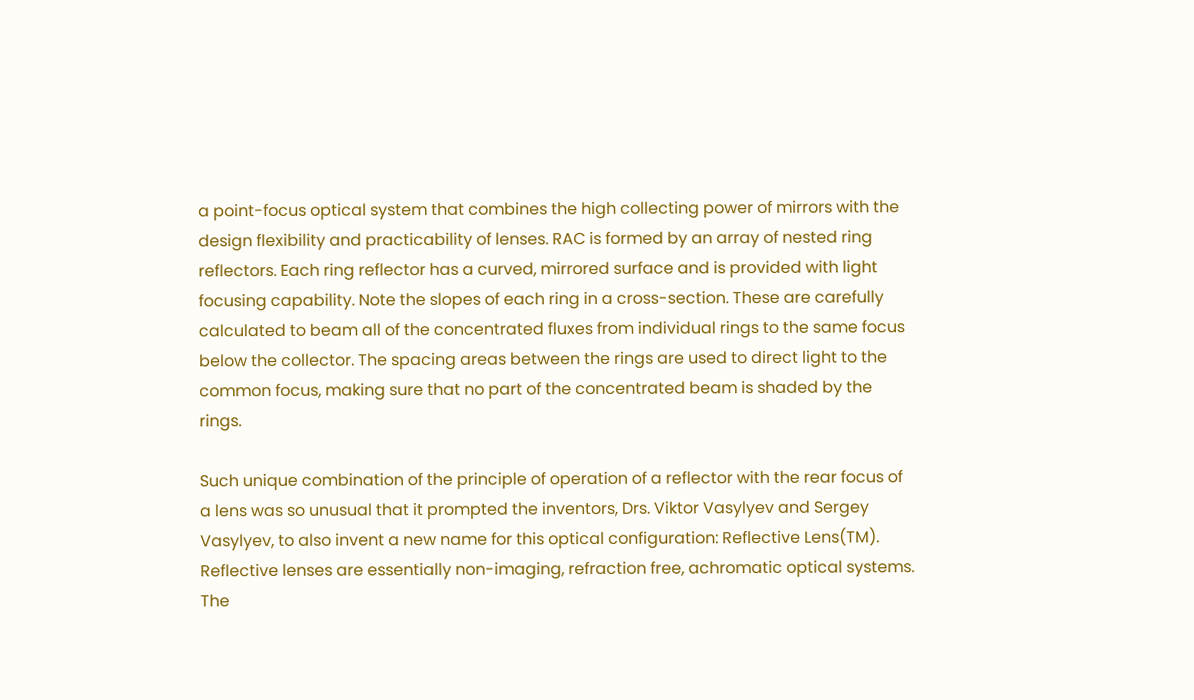a point-focus optical system that combines the high collecting power of mirrors with the design flexibility and practicability of lenses. RAC is formed by an array of nested ring reflectors. Each ring reflector has a curved, mirrored surface and is provided with light focusing capability. Note the slopes of each ring in a cross-section. These are carefully calculated to beam all of the concentrated fluxes from individual rings to the same focus below the collector. The spacing areas between the rings are used to direct light to the common focus, making sure that no part of the concentrated beam is shaded by the rings.

Such unique combination of the principle of operation of a reflector with the rear focus of a lens was so unusual that it prompted the inventors, Drs. Viktor Vasylyev and Sergey Vasylyev, to also invent a new name for this optical configuration: Reflective Lens(TM). Reflective lenses are essentially non-imaging, refraction free, achromatic optical systems. The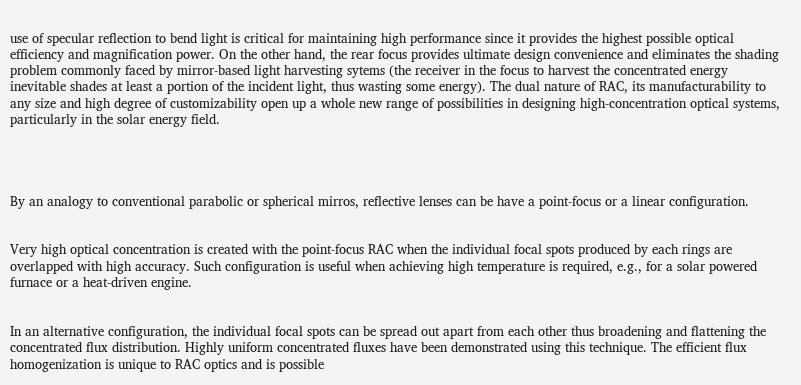use of specular reflection to bend light is critical for maintaining high performance since it provides the highest possible optical efficiency and magnification power. On the other hand, the rear focus provides ultimate design convenience and eliminates the shading problem commonly faced by mirror-based light harvesting sytems (the receiver in the focus to harvest the concentrated energy inevitable shades at least a portion of the incident light, thus wasting some energy). The dual nature of RAC, its manufacturability to any size and high degree of customizability open up a whole new range of possibilities in designing high-concentration optical systems, particularly in the solar energy field.




By an analogy to conventional parabolic or spherical mirros, reflective lenses can be have a point-focus or a linear configuration.


Very high optical concentration is created with the point-focus RAC when the individual focal spots produced by each rings are overlapped with high accuracy. Such configuration is useful when achieving high temperature is required, e.g., for a solar powered furnace or a heat-driven engine.


In an alternative configuration, the individual focal spots can be spread out apart from each other thus broadening and flattening the concentrated flux distribution. Highly uniform concentrated fluxes have been demonstrated using this technique. The efficient flux homogenization is unique to RAC optics and is possible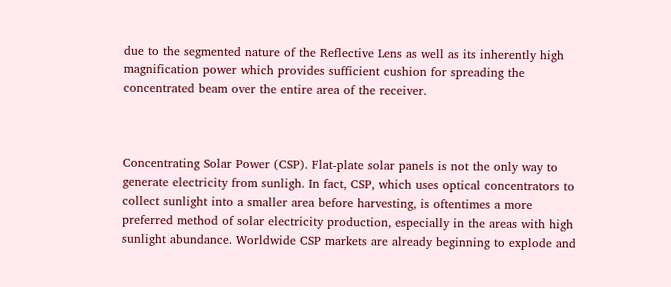due to the segmented nature of the Reflective Lens as well as its inherently high magnification power which provides sufficient cushion for spreading the concentrated beam over the entire area of the receiver.



Concentrating Solar Power (CSP). Flat-plate solar panels is not the only way to generate electricity from sunligh. In fact, CSP, which uses optical concentrators to collect sunlight into a smaller area before harvesting, is oftentimes a more preferred method of solar electricity production, especially in the areas with high sunlight abundance. Worldwide CSP markets are already beginning to explode and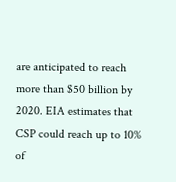are anticipated to reach more than $50 billion by 2020. EIA estimates that CSP could reach up to 10% of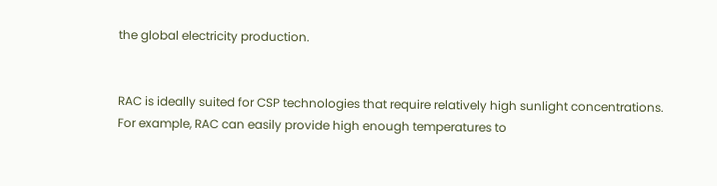the global electricity production.


RAC is ideally suited for CSP technologies that require relatively high sunlight concentrations. For example, RAC can easily provide high enough temperatures to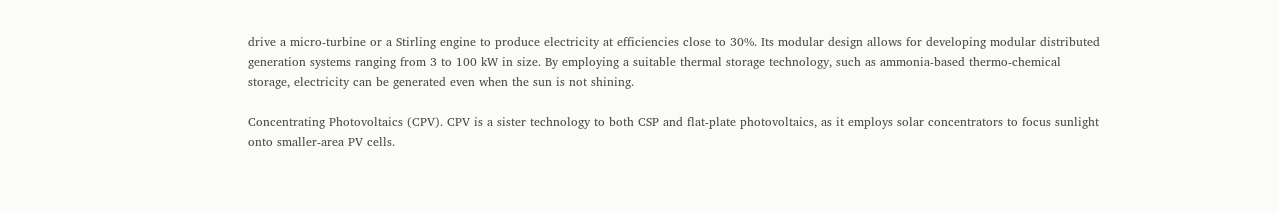drive a micro-turbine or a Stirling engine to produce electricity at efficiencies close to 30%. Its modular design allows for developing modular distributed generation systems ranging from 3 to 100 kW in size. By employing a suitable thermal storage technology, such as ammonia-based thermo-chemical storage, electricity can be generated even when the sun is not shining.

Concentrating Photovoltaics (CPV). CPV is a sister technology to both CSP and flat-plate photovoltaics, as it employs solar concentrators to focus sunlight onto smaller-area PV cells.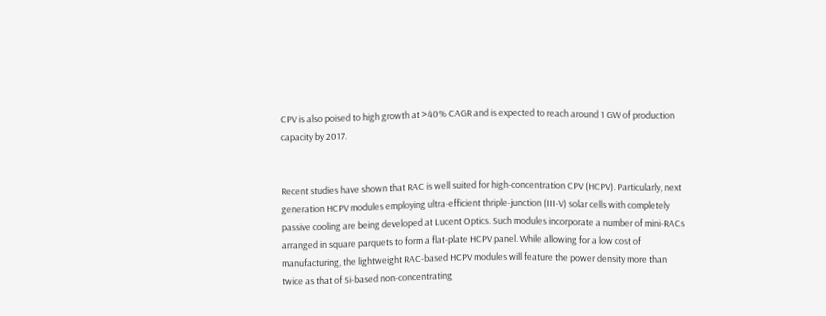CPV is also poised to high growth at >40% CAGR and is expected to reach around 1 GW of production capacity by 2017.


Recent studies have shown that RAC is well suited for high-concentration CPV (HCPV). Particularly, next generation HCPV modules employing ultra-efficient thriple-junction (III-V) solar cells with completely passive cooling are being developed at Lucent Optics. Such modules incorporate a number of mini-RACs arranged in square parquets to form a flat-plate HCPV panel. While allowing for a low cost of manufacturing, the lightweight RAC-based HCPV modules will feature the power density more than twice as that of Si-based non-concentrating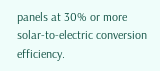panels at 30% or more solar-to-electric conversion efficiency.